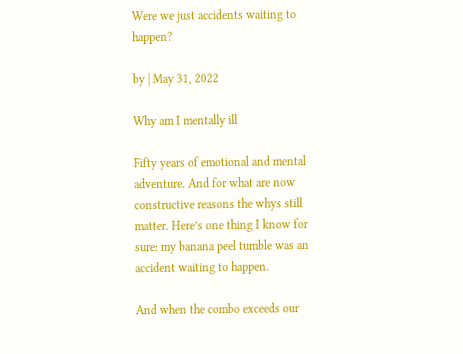Were we just accidents waiting to happen?

by | May 31, 2022

Why am I mentally ill

Fifty years of emotional and mental adventure. And for what are now constructive reasons the whys still matter. Here’s one thing I know for sure: my banana peel tumble was an accident waiting to happen.

And when the combo exceeds our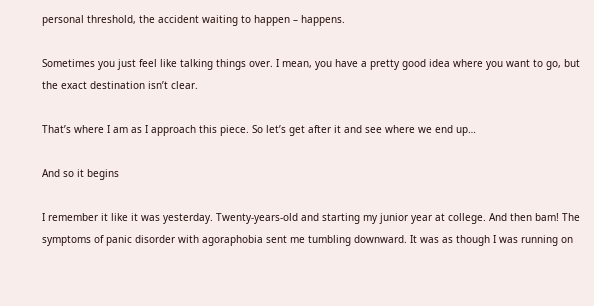personal threshold, the accident waiting to happen – happens.

Sometimes you just feel like talking things over. I mean, you have a pretty good idea where you want to go, but the exact destination isn’t clear.

That’s where I am as I approach this piece. So let’s get after it and see where we end up…

And so it begins

I remember it like it was yesterday. Twenty-years-old and starting my junior year at college. And then bam! The symptoms of panic disorder with agoraphobia sent me tumbling downward. It was as though I was running on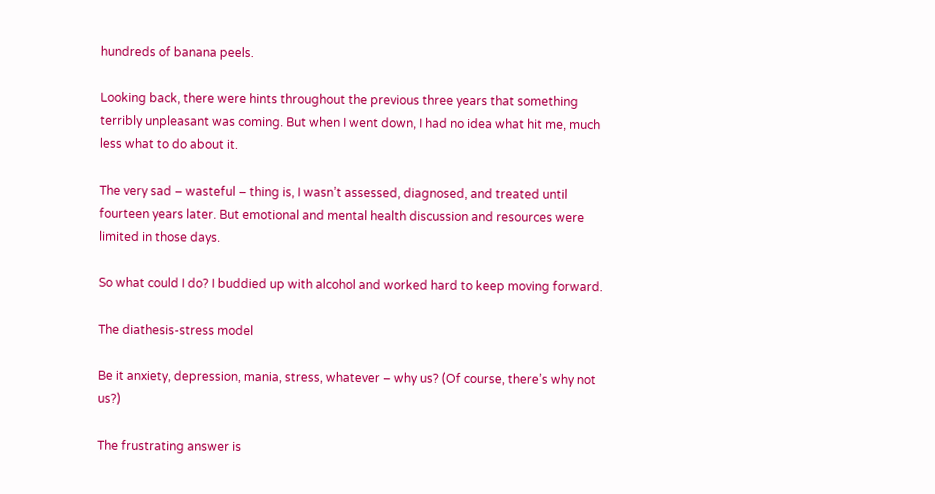hundreds of banana peels.

Looking back, there were hints throughout the previous three years that something terribly unpleasant was coming. But when I went down, I had no idea what hit me, much less what to do about it.

The very sad – wasteful – thing is, I wasn’t assessed, diagnosed, and treated until fourteen years later. But emotional and mental health discussion and resources were limited in those days.

So what could I do? I buddied up with alcohol and worked hard to keep moving forward.

The diathesis-stress model

Be it anxiety, depression, mania, stress, whatever – why us? (Of course, there’s why not us?)

The frustrating answer is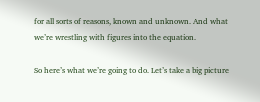for all sorts of reasons, known and unknown. And what we’re wrestling with figures into the equation.

So here’s what we’re going to do. Let’s take a big picture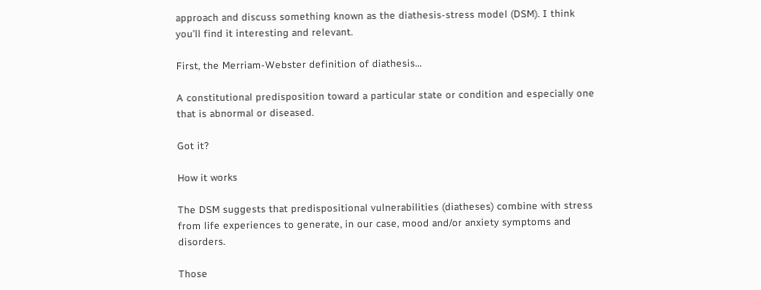approach and discuss something known as the diathesis-stress model (DSM). I think you’ll find it interesting and relevant.

First, the Merriam-Webster definition of diathesis…

A constitutional predisposition toward a particular state or condition and especially one that is abnormal or diseased.

Got it?

How it works

The DSM suggests that predispositional vulnerabilities (diatheses) combine with stress from life experiences to generate, in our case, mood and/or anxiety symptoms and disorders.

Those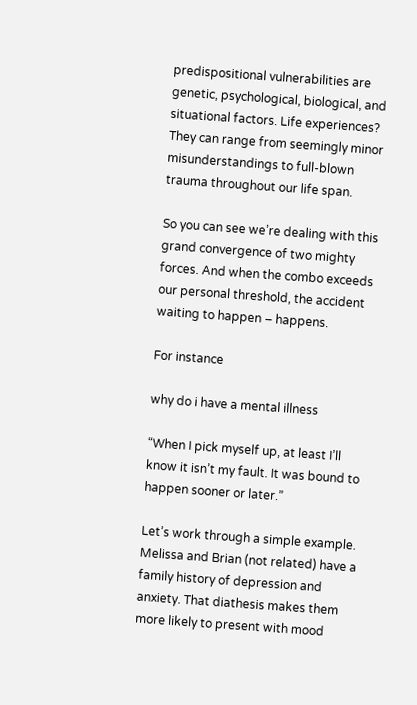predispositional vulnerabilities are genetic, psychological, biological, and situational factors. Life experiences? They can range from seemingly minor misunderstandings to full-blown trauma throughout our life span.

So you can see we’re dealing with this grand convergence of two mighty forces. And when the combo exceeds our personal threshold, the accident waiting to happen – happens.

For instance

why do i have a mental illness

“When I pick myself up, at least I’ll know it isn’t my fault. It was bound to happen sooner or later.”

Let’s work through a simple example. Melissa and Brian (not related) have a family history of depression and anxiety. That diathesis makes them more likely to present with mood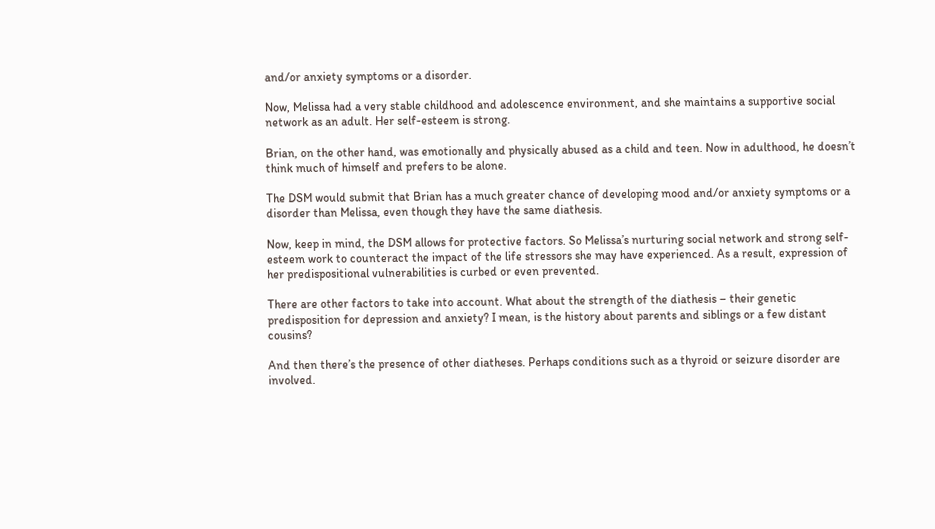and/or anxiety symptoms or a disorder.

Now, Melissa had a very stable childhood and adolescence environment, and she maintains a supportive social network as an adult. Her self-esteem is strong.

Brian, on the other hand, was emotionally and physically abused as a child and teen. Now in adulthood, he doesn’t think much of himself and prefers to be alone.

The DSM would submit that Brian has a much greater chance of developing mood and/or anxiety symptoms or a disorder than Melissa, even though they have the same diathesis.

Now, keep in mind, the DSM allows for protective factors. So Melissa’s nurturing social network and strong self-esteem work to counteract the impact of the life stressors she may have experienced. As a result, expression of her predispositional vulnerabilities is curbed or even prevented.

There are other factors to take into account. What about the strength of the diathesis – their genetic predisposition for depression and anxiety? I mean, is the history about parents and siblings or a few distant cousins?

And then there’s the presence of other diatheses. Perhaps conditions such as a thyroid or seizure disorder are involved.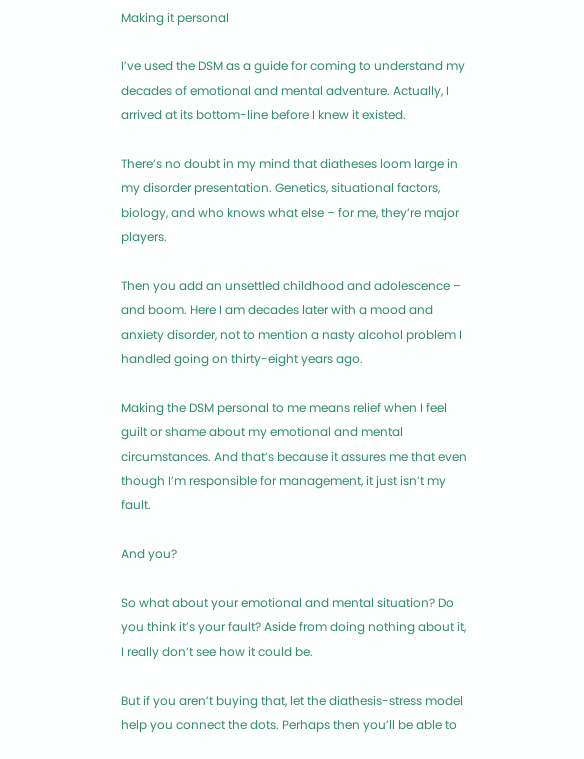Making it personal

I’ve used the DSM as a guide for coming to understand my decades of emotional and mental adventure. Actually, I arrived at its bottom-line before I knew it existed.

There’s no doubt in my mind that diatheses loom large in my disorder presentation. Genetics, situational factors, biology, and who knows what else – for me, they’re major players.

Then you add an unsettled childhood and adolescence – and boom. Here I am decades later with a mood and anxiety disorder, not to mention a nasty alcohol problem I handled going on thirty-eight years ago.

Making the DSM personal to me means relief when I feel guilt or shame about my emotional and mental circumstances. And that’s because it assures me that even though I’m responsible for management, it just isn’t my fault.

And you?

So what about your emotional and mental situation? Do you think it’s your fault? Aside from doing nothing about it, I really don’t see how it could be.

But if you aren’t buying that, let the diathesis-stress model help you connect the dots. Perhaps then you’ll be able to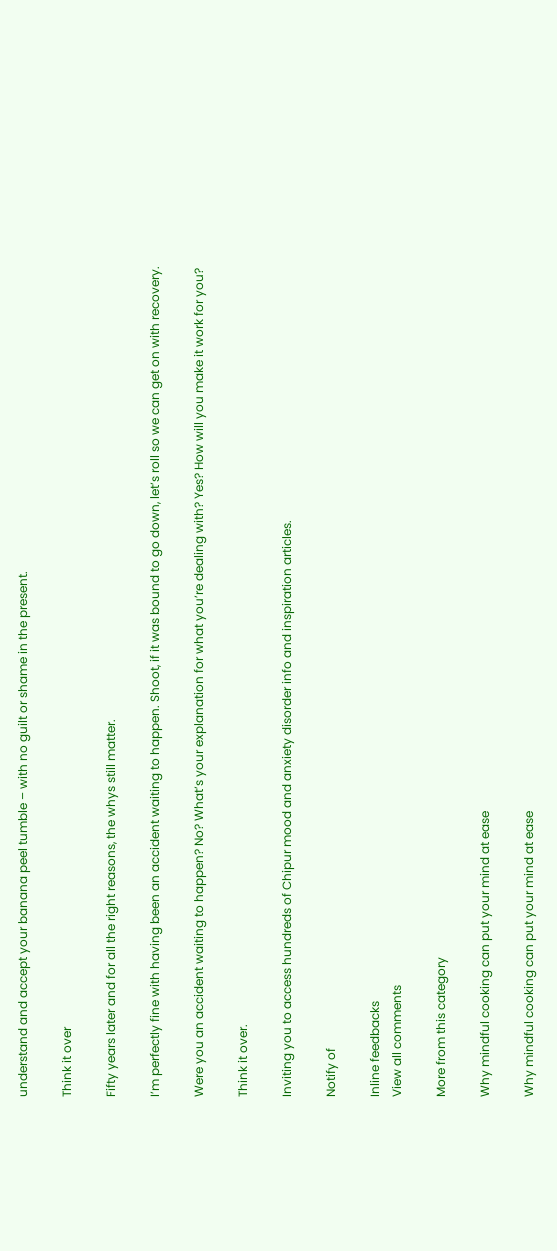understand and accept your banana peel tumble – with no guilt or shame in the present.

Think it over

Fifty years later and for all the right reasons, the whys still matter.

I’m perfectly fine with having been an accident waiting to happen. Shoot, if it was bound to go down, let’s roll so we can get on with recovery.

Were you an accident waiting to happen? No? What’s your explanation for what you’re dealing with? Yes? How will you make it work for you?

Think it over.

Inviting you to access hundreds of Chipur mood and anxiety disorder info and inspiration articles.

Notify of

Inline feedbacks
View all comments

More from this category

Why mindful cooking can put your mind at ease

Why mindful cooking can put your mind at ease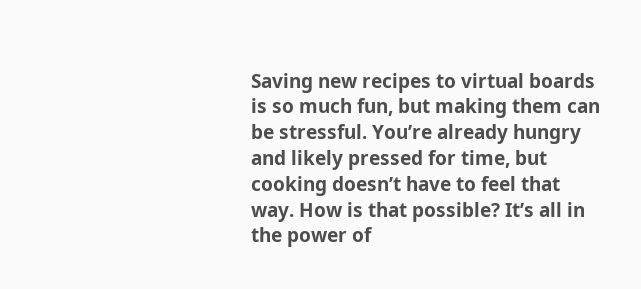Saving new recipes to virtual boards is so much fun, but making them can be stressful. You’re already hungry and likely pressed for time, but cooking doesn’t have to feel that way. How is that possible? It’s all in the power of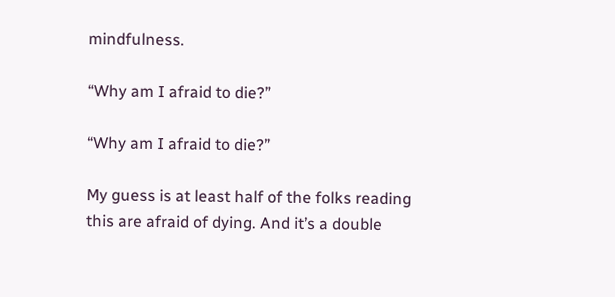mindfulness.

“Why am I afraid to die?”

“Why am I afraid to die?”

My guess is at least half of the folks reading this are afraid of dying. And it’s a double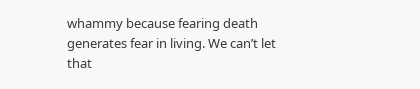whammy because fearing death generates fear in living. We can’t let that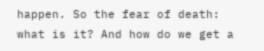happen. So the fear of death: what is it? And how do we get a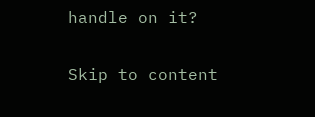handle on it?

Skip to content